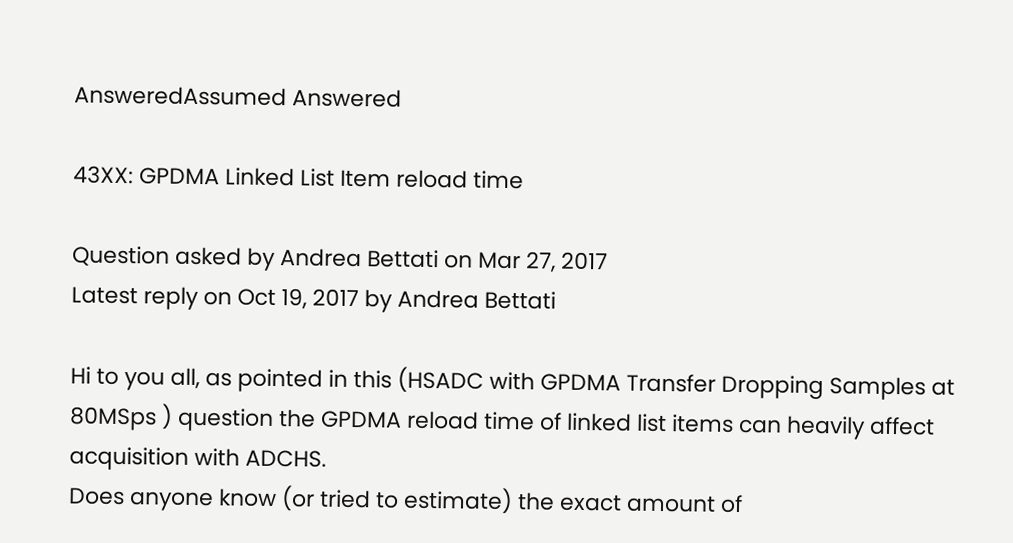AnsweredAssumed Answered

43XX: GPDMA Linked List Item reload time

Question asked by Andrea Bettati on Mar 27, 2017
Latest reply on Oct 19, 2017 by Andrea Bettati

Hi to you all, as pointed in this (HSADC with GPDMA Transfer Dropping Samples at 80MSps ) question the GPDMA reload time of linked list items can heavily affect acquisition with ADCHS.
Does anyone know (or tried to estimate) the exact amount of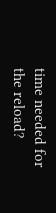time needed for the reload?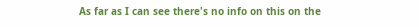As far as I can see there's no info on this on the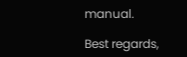manual.

Best regards,